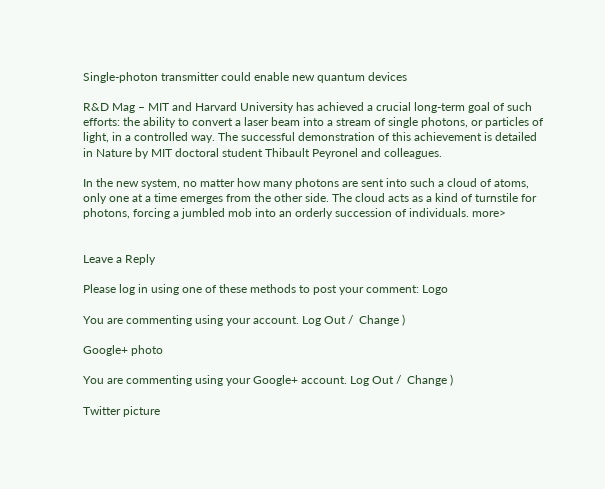Single-photon transmitter could enable new quantum devices

R&D Mag – MIT and Harvard University has achieved a crucial long-term goal of such efforts: the ability to convert a laser beam into a stream of single photons, or particles of light, in a controlled way. The successful demonstration of this achievement is detailed in Nature by MIT doctoral student Thibault Peyronel and colleagues.

In the new system, no matter how many photons are sent into such a cloud of atoms, only one at a time emerges from the other side. The cloud acts as a kind of turnstile for photons, forcing a jumbled mob into an orderly succession of individuals. more>


Leave a Reply

Please log in using one of these methods to post your comment: Logo

You are commenting using your account. Log Out /  Change )

Google+ photo

You are commenting using your Google+ account. Log Out /  Change )

Twitter picture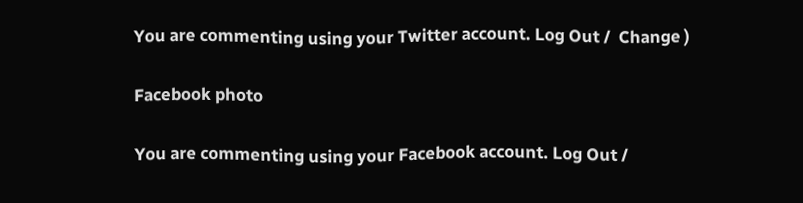You are commenting using your Twitter account. Log Out /  Change )

Facebook photo

You are commenting using your Facebook account. Log Out /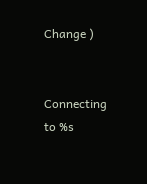Change )


Connecting to %s